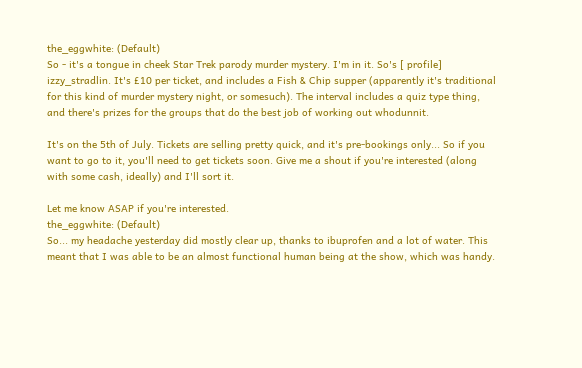the_eggwhite: (Default)
So - it's a tongue in cheek Star Trek parody murder mystery. I'm in it. So's [ profile] izzy_stradlin. It's £10 per ticket, and includes a Fish & Chip supper (apparently it's traditional for this kind of murder mystery night, or somesuch). The interval includes a quiz type thing, and there's prizes for the groups that do the best job of working out whodunnit.

It's on the 5th of July. Tickets are selling pretty quick, and it's pre-bookings only... So if you want to go to it, you'll need to get tickets soon. Give me a shout if you're interested (along with some cash, ideally) and I'll sort it.

Let me know ASAP if you're interested.
the_eggwhite: (Default)
So... my headache yesterday did mostly clear up, thanks to ibuprofen and a lot of water. This meant that I was able to be an almost functional human being at the show, which was handy.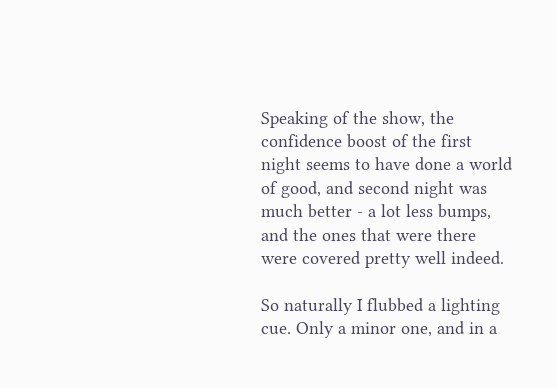Speaking of the show, the confidence boost of the first night seems to have done a world of good, and second night was much better - a lot less bumps, and the ones that were there were covered pretty well indeed.

So naturally I flubbed a lighting cue. Only a minor one, and in a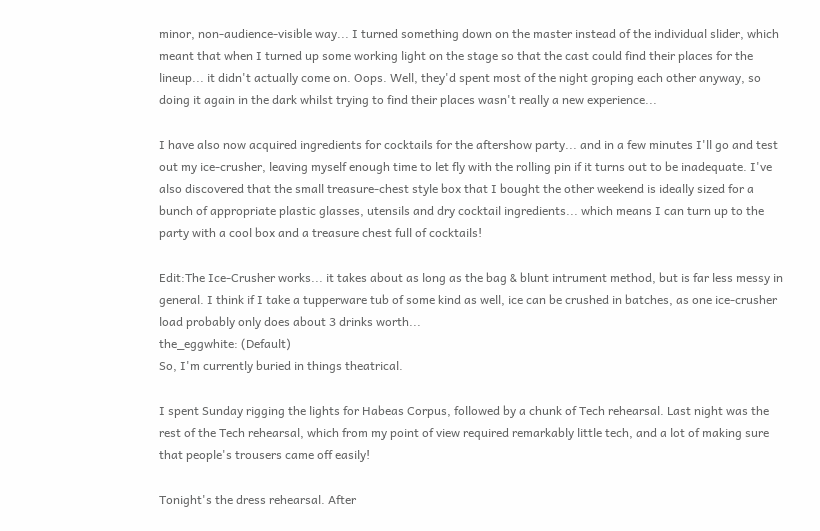minor, non-audience-visible way... I turned something down on the master instead of the individual slider, which meant that when I turned up some working light on the stage so that the cast could find their places for the lineup... it didn't actually come on. Oops. Well, they'd spent most of the night groping each other anyway, so doing it again in the dark whilst trying to find their places wasn't really a new experience...

I have also now acquired ingredients for cocktails for the aftershow party... and in a few minutes I'll go and test out my ice-crusher, leaving myself enough time to let fly with the rolling pin if it turns out to be inadequate. I've also discovered that the small treasure-chest style box that I bought the other weekend is ideally sized for a bunch of appropriate plastic glasses, utensils and dry cocktail ingredients... which means I can turn up to the party with a cool box and a treasure chest full of cocktails!

Edit:The Ice-Crusher works... it takes about as long as the bag & blunt intrument method, but is far less messy in general. I think if I take a tupperware tub of some kind as well, ice can be crushed in batches, as one ice-crusher load probably only does about 3 drinks worth...
the_eggwhite: (Default)
So, I'm currently buried in things theatrical.

I spent Sunday rigging the lights for Habeas Corpus, followed by a chunk of Tech rehearsal. Last night was the rest of the Tech rehearsal, which from my point of view required remarkably little tech, and a lot of making sure that people's trousers came off easily!

Tonight's the dress rehearsal. After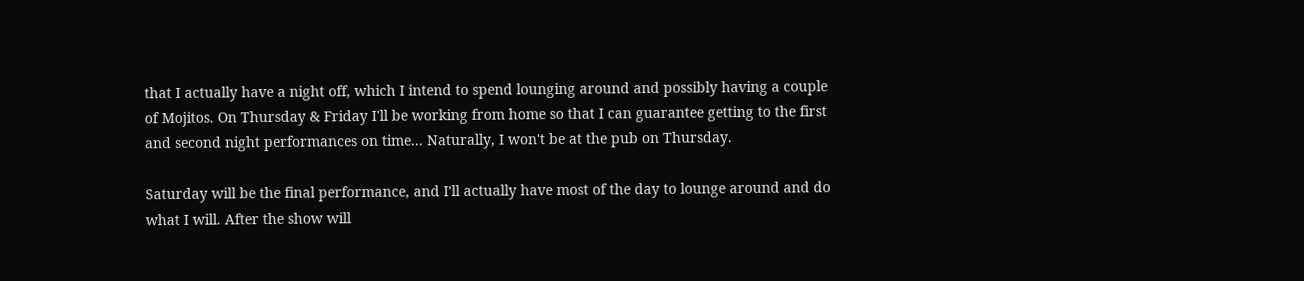that I actually have a night off, which I intend to spend lounging around and possibly having a couple of Mojitos. On Thursday & Friday I'll be working from home so that I can guarantee getting to the first and second night performances on time... Naturally, I won't be at the pub on Thursday.

Saturday will be the final performance, and I'll actually have most of the day to lounge around and do what I will. After the show will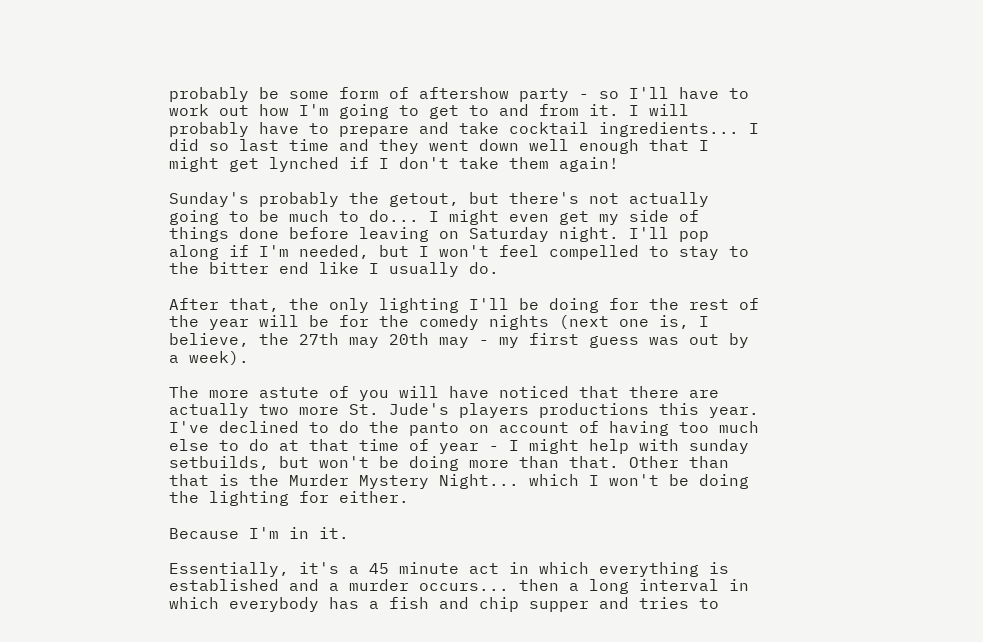probably be some form of aftershow party - so I'll have to work out how I'm going to get to and from it. I will probably have to prepare and take cocktail ingredients... I did so last time and they went down well enough that I might get lynched if I don't take them again!

Sunday's probably the getout, but there's not actually going to be much to do... I might even get my side of things done before leaving on Saturday night. I'll pop along if I'm needed, but I won't feel compelled to stay to the bitter end like I usually do.

After that, the only lighting I'll be doing for the rest of the year will be for the comedy nights (next one is, I believe, the 27th may 20th may - my first guess was out by a week).

The more astute of you will have noticed that there are actually two more St. Jude's players productions this year. I've declined to do the panto on account of having too much else to do at that time of year - I might help with sunday setbuilds, but won't be doing more than that. Other than that is the Murder Mystery Night... which I won't be doing the lighting for either.

Because I'm in it.

Essentially, it's a 45 minute act in which everything is established and a murder occurs... then a long interval in which everybody has a fish and chip supper and tries to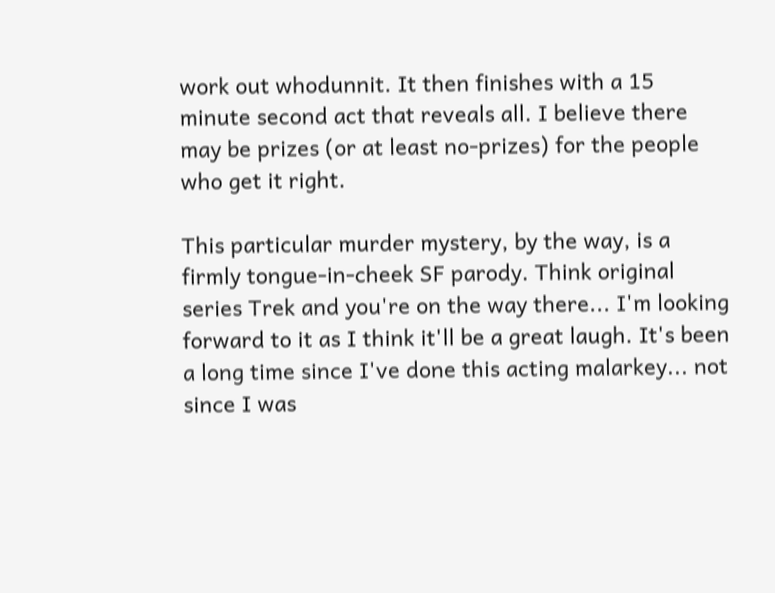work out whodunnit. It then finishes with a 15 minute second act that reveals all. I believe there may be prizes (or at least no-prizes) for the people who get it right.

This particular murder mystery, by the way, is a firmly tongue-in-cheek SF parody. Think original series Trek and you're on the way there... I'm looking forward to it as I think it'll be a great laugh. It's been a long time since I've done this acting malarkey... not since I was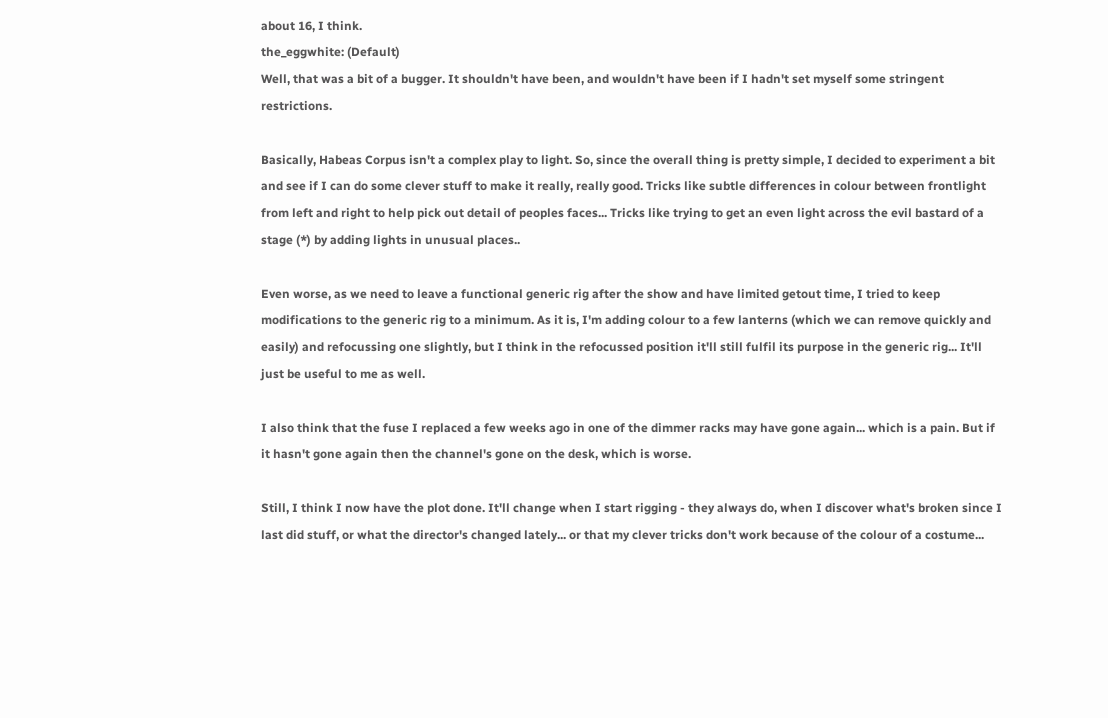about 16, I think.
the_eggwhite: (Default)
Well, that was a bit of a bugger. It shouldn't have been, and wouldn't have been if I hadn't set myself some stringent restrictions.

Basically, Habeas Corpus isn't a complex play to light. So, since the overall thing is pretty simple, I decided to experiment a bit and see if I can do some clever stuff to make it really, really good. Tricks like subtle differences in colour between frontlight from left and right to help pick out detail of peoples faces... Tricks like trying to get an even light across the evil bastard of a stage (*) by adding lights in unusual places..

Even worse, as we need to leave a functional generic rig after the show and have limited getout time, I tried to keep modifications to the generic rig to a minimum. As it is, I'm adding colour to a few lanterns (which we can remove quickly and easily) and refocussing one slightly, but I think in the refocussed position it'll still fulfil its purpose in the generic rig... It'll just be useful to me as well.

I also think that the fuse I replaced a few weeks ago in one of the dimmer racks may have gone again... which is a pain. But if it hasn't gone again then the channel's gone on the desk, which is worse.

Still, I think I now have the plot done. It'll change when I start rigging - they always do, when I discover what's broken since I last did stuff, or what the director's changed lately... or that my clever tricks don't work because of the colour of a costume...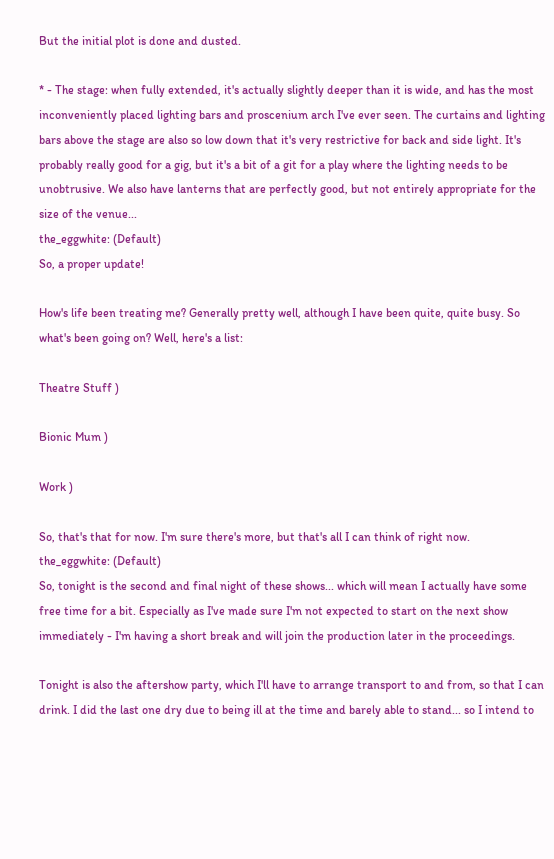But the initial plot is done and dusted.

* - The stage: when fully extended, it's actually slightly deeper than it is wide, and has the most inconveniently placed lighting bars and proscenium arch I've ever seen. The curtains and lighting bars above the stage are also so low down that it's very restrictive for back and side light. It's probably really good for a gig, but it's a bit of a git for a play where the lighting needs to be unobtrusive. We also have lanterns that are perfectly good, but not entirely appropriate for the size of the venue...
the_eggwhite: (Default)
So, a proper update!

How's life been treating me? Generally pretty well, although I have been quite, quite busy. So what's been going on? Well, here's a list:

Theatre Stuff )

Bionic Mum )

Work )

So, that's that for now. I'm sure there's more, but that's all I can think of right now.
the_eggwhite: (Default)
So, tonight is the second and final night of these shows... which will mean I actually have some free time for a bit. Especially as I've made sure I'm not expected to start on the next show immediately - I'm having a short break and will join the production later in the proceedings.

Tonight is also the aftershow party, which I'll have to arrange transport to and from, so that I can drink. I did the last one dry due to being ill at the time and barely able to stand... so I intend to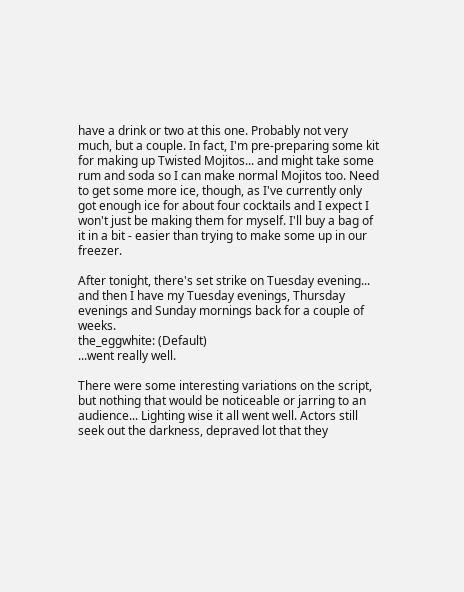have a drink or two at this one. Probably not very much, but a couple. In fact, I'm pre-preparing some kit for making up Twisted Mojitos... and might take some rum and soda so I can make normal Mojitos too. Need to get some more ice, though, as I've currently only got enough ice for about four cocktails and I expect I won't just be making them for myself. I'll buy a bag of it in a bit - easier than trying to make some up in our freezer.

After tonight, there's set strike on Tuesday evening... and then I have my Tuesday evenings, Thursday evenings and Sunday mornings back for a couple of weeks.
the_eggwhite: (Default)
...went really well.

There were some interesting variations on the script, but nothing that would be noticeable or jarring to an audience... Lighting wise it all went well. Actors still seek out the darkness, depraved lot that they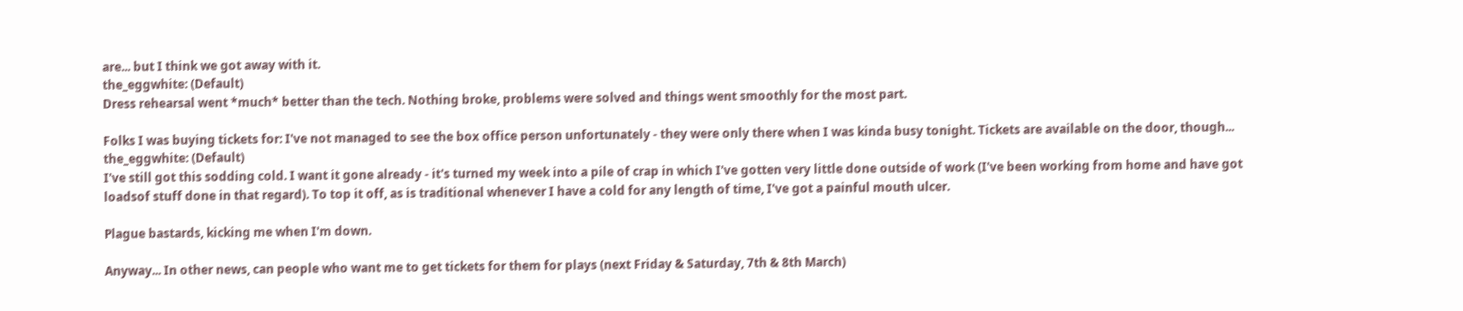are... but I think we got away with it.
the_eggwhite: (Default)
Dress rehearsal went *much* better than the tech. Nothing broke, problems were solved and things went smoothly for the most part.

Folks I was buying tickets for: I've not managed to see the box office person unfortunately - they were only there when I was kinda busy tonight. Tickets are available on the door, though...
the_eggwhite: (Default)
I've still got this sodding cold. I want it gone already - it's turned my week into a pile of crap in which I've gotten very little done outside of work (I've been working from home and have got loadsof stuff done in that regard). To top it off, as is traditional whenever I have a cold for any length of time, I've got a painful mouth ulcer.

Plague bastards, kicking me when I'm down.

Anyway... In other news, can people who want me to get tickets for them for plays (next Friday & Saturday, 7th & 8th March)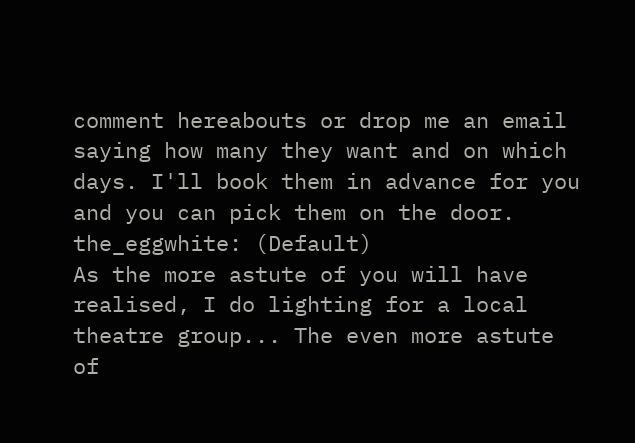comment hereabouts or drop me an email saying how many they want and on which days. I'll book them in advance for you and you can pick them on the door.
the_eggwhite: (Default)
As the more astute of you will have realised, I do lighting for a local theatre group... The even more astute of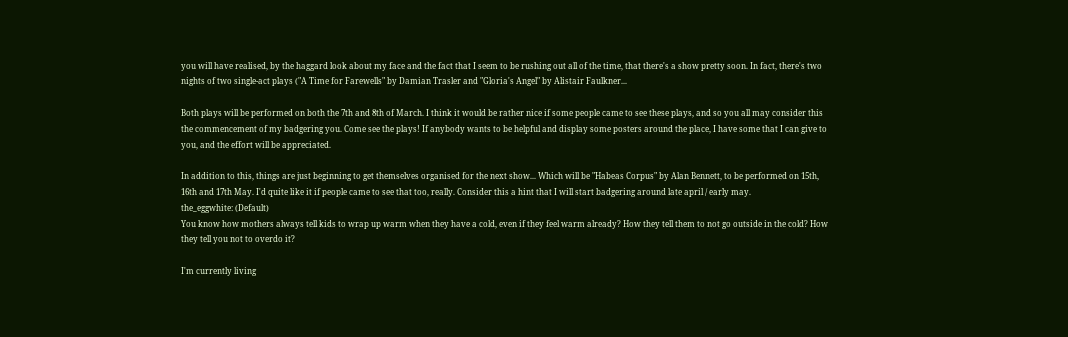you will have realised, by the haggard look about my face and the fact that I seem to be rushing out all of the time, that there's a show pretty soon. In fact, there's two nights of two single-act plays ("A Time for Farewells" by Damian Trasler and "Gloria's Angel" by Alistair Faulkner...

Both plays will be performed on both the 7th and 8th of March. I think it would be rather nice if some people came to see these plays, and so you all may consider this the commencement of my badgering you. Come see the plays! If anybody wants to be helpful and display some posters around the place, I have some that I can give to you, and the effort will be appreciated.

In addition to this, things are just beginning to get themselves organised for the next show... Which will be "Habeas Corpus" by Alan Bennett, to be performed on 15th, 16th and 17th May. I'd quite like it if people came to see that too, really. Consider this a hint that I will start badgering around late april / early may.
the_eggwhite: (Default)
You know how mothers always tell kids to wrap up warm when they have a cold, even if they feel warm already? How they tell them to not go outside in the cold? How they tell you not to overdo it?

I'm currently living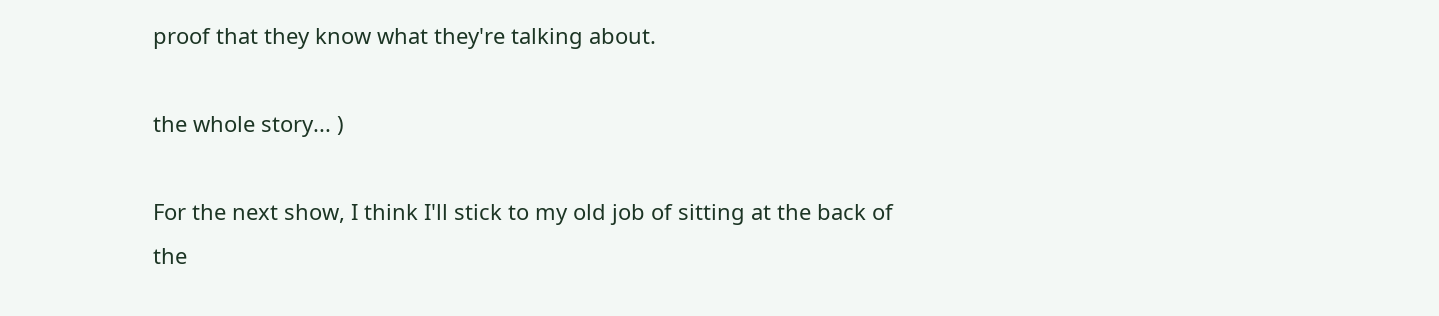proof that they know what they're talking about.

the whole story... )

For the next show, I think I'll stick to my old job of sitting at the back of the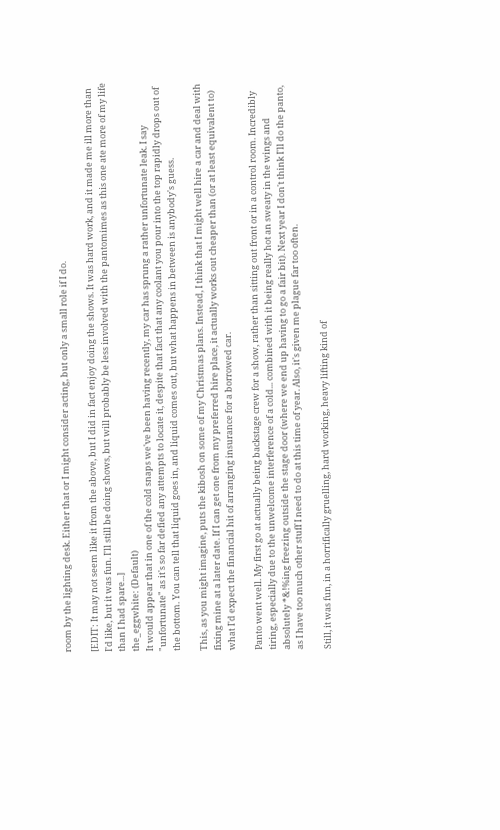room by the lighting desk. Either that or I might consider acting, but only a small role if I do.

[EDIT: It may not seem like it from the above, but I did in fact enjoy doing the shows. It was hard work, and it made me ill more than I'd like, but it was fun. I'll still be doing shows, but will probably be less involved with the pantomimes as this one ate more of my life than I had spare...]
the_eggwhite: (Default)
It would appear that in one of the cold snaps we've been having recently, my car has sprung a rather unfortunate leak. I say "unfortunate" as it's so far defied any attempts to locate it, despite that fact that any coolant you pour into the top rapidly drops out of the bottom. You can tell that liquid goes in, and liquid comes out, but what happens in between is anybody's guess.

This, as you might imagine, puts the kibosh on some of my Christmas plans. Instead, I think that I might well hire a car and deal with fixing mine at a later date. If I can get one from my preferred hire place, it actually works out cheaper than (or at least equivalent to) what I'd expect the financial hit of arranging insurance for a borrowed car.

Panto went well. My first go at actually being backstage crew for a show, rather than sitting out front or in a control room. Incredibly tiring, especially due to the unwelcome interference of a cold... combined with it being really hot an sweaty in the wings and absolutely *&!%ing freezing outside the stage door (where we end up having to go a fair bit). Next year I don't think I'll do the panto, as I have too much other stuff I need to do at this time of year. Also, it's given me plague far too often.

Still, it was fun, in a horrifically gruelling, hard working, heavy lifting kind of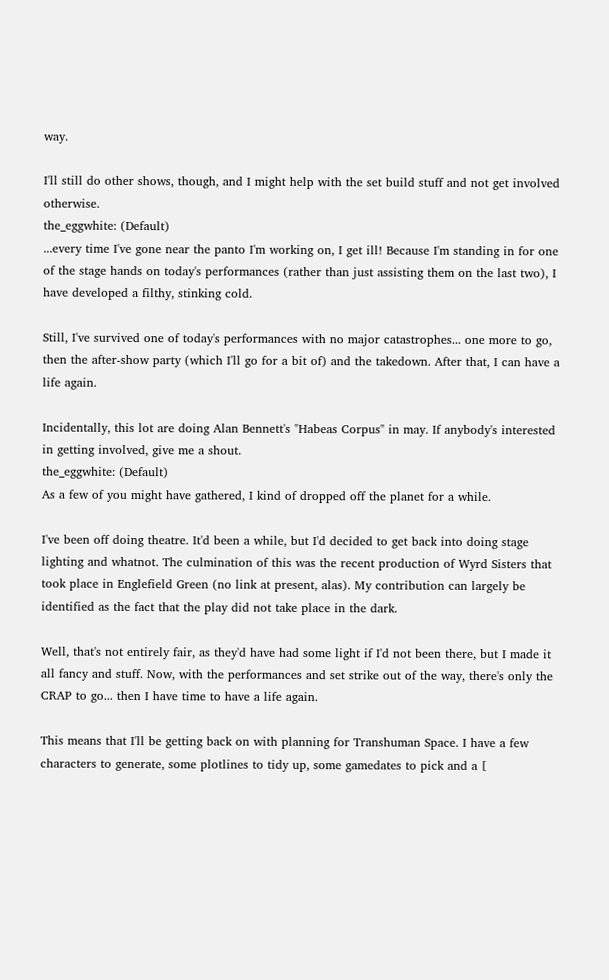way.

I'll still do other shows, though, and I might help with the set build stuff and not get involved otherwise.
the_eggwhite: (Default)
...every time I've gone near the panto I'm working on, I get ill! Because I'm standing in for one of the stage hands on today's performances (rather than just assisting them on the last two), I have developed a filthy, stinking cold.

Still, I've survived one of today's performances with no major catastrophes... one more to go, then the after-show party (which I'll go for a bit of) and the takedown. After that, I can have a life again.

Incidentally, this lot are doing Alan Bennett's "Habeas Corpus" in may. If anybody's interested in getting involved, give me a shout.
the_eggwhite: (Default)
As a few of you might have gathered, I kind of dropped off the planet for a while.

I've been off doing theatre. It'd been a while, but I'd decided to get back into doing stage lighting and whatnot. The culmination of this was the recent production of Wyrd Sisters that took place in Englefield Green (no link at present, alas). My contribution can largely be identified as the fact that the play did not take place in the dark.

Well, that's not entirely fair, as they'd have had some light if I'd not been there, but I made it all fancy and stuff. Now, with the performances and set strike out of the way, there's only the CRAP to go... then I have time to have a life again.

This means that I'll be getting back on with planning for Transhuman Space. I have a few characters to generate, some plotlines to tidy up, some gamedates to pick and a [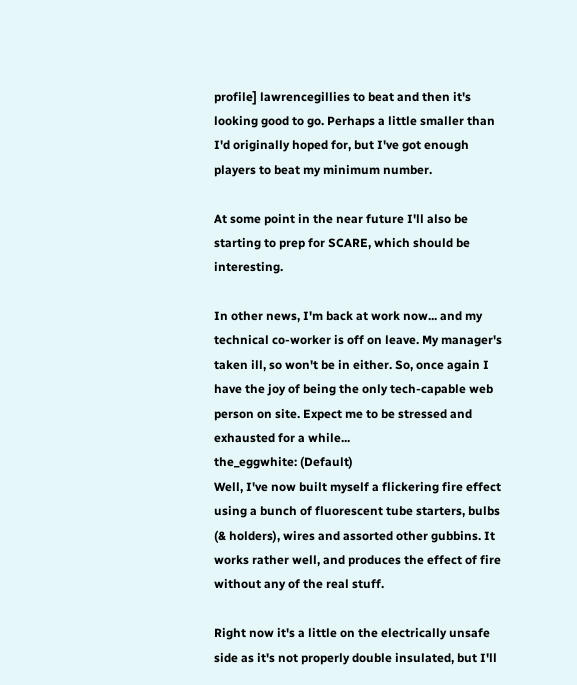profile] lawrencegillies to beat and then it's looking good to go. Perhaps a little smaller than I'd originally hoped for, but I've got enough players to beat my minimum number.

At some point in the near future I'll also be starting to prep for SCARE, which should be interesting.

In other news, I'm back at work now... and my technical co-worker is off on leave. My manager's taken ill, so won't be in either. So, once again I have the joy of being the only tech-capable web person on site. Expect me to be stressed and exhausted for a while...
the_eggwhite: (Default)
Well, I've now built myself a flickering fire effect using a bunch of fluorescent tube starters, bulbs (& holders), wires and assorted other gubbins. It works rather well, and produces the effect of fire without any of the real stuff.

Right now it's a little on the electrically unsafe side as it's not properly double insulated, but I'll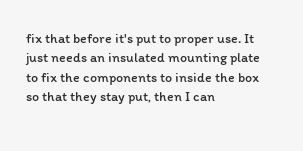fix that before it's put to proper use. It just needs an insulated mounting plate to fix the components to inside the box so that they stay put, then I can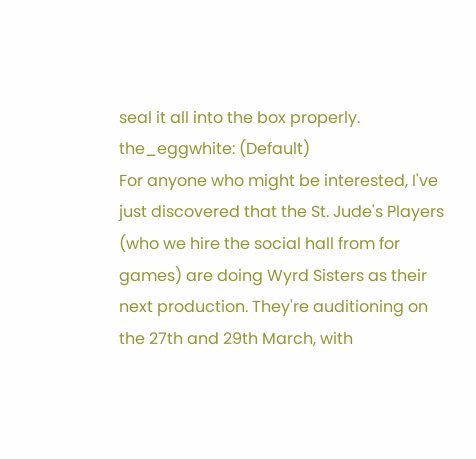seal it all into the box properly.
the_eggwhite: (Default)
For anyone who might be interested, I've just discovered that the St. Jude's Players (who we hire the social hall from for games) are doing Wyrd Sisters as their next production. They're auditioning on the 27th and 29th March, with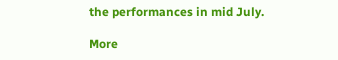the performances in mid July.

More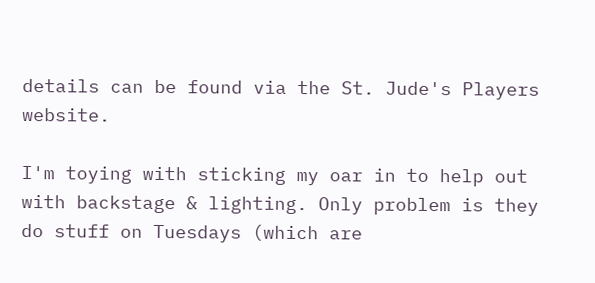details can be found via the St. Jude's Players website.

I'm toying with sticking my oar in to help out with backstage & lighting. Only problem is they do stuff on Tuesdays (which are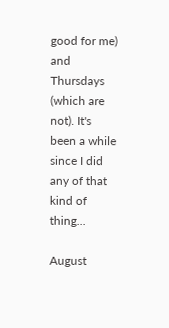good for me) and Thursdays (which are not). It's been a while since I did any of that kind of thing...

August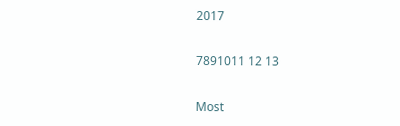2017

7891011 12 13

Most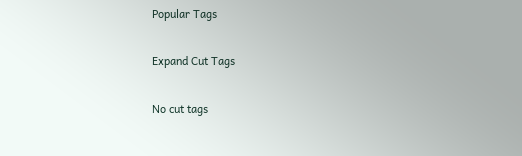Popular Tags

Expand Cut Tags

No cut tags